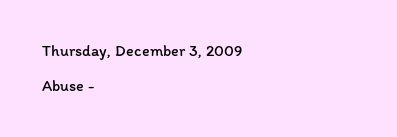Thursday, December 3, 2009

Abuse -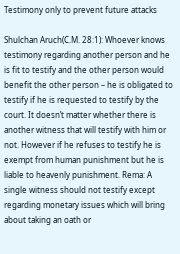Testimony only to prevent future attacks

Shulchan Aruch(C.M. 28:1): Whoever knows testimony regarding another person and he is fit to testify and the other person would benefit the other person – he is obligated to testify if he is requested to testify by the court. It doesn’t matter whether there is another witness that will testify with him or not. However if he refuses to testify he is exempt from human punishment but he is liable to heavenly punishment. Rema: A single witness should not testify except regarding monetary issues which will bring about taking an oath or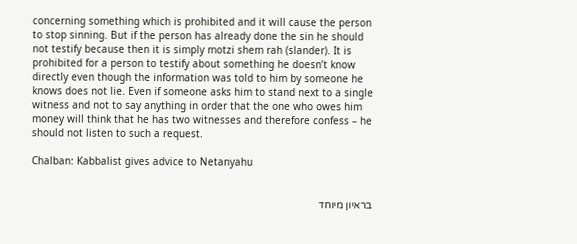concerning something which is prohibited and it will cause the person to stop sinning. But if the person has already done the sin he should not testify because then it is simply motzi shem rah (slander). It is prohibited for a person to testify about something he doesn’t know directly even though the information was told to him by someone he knows does not lie. Even if someone asks him to stand next to a single witness and not to say anything in order that the one who owes him money will think that he has two witnesses and therefore confess – he should not listen to such a request.

Chalban: Kabbalist gives advice to Netanyahu


בראיון מיוחד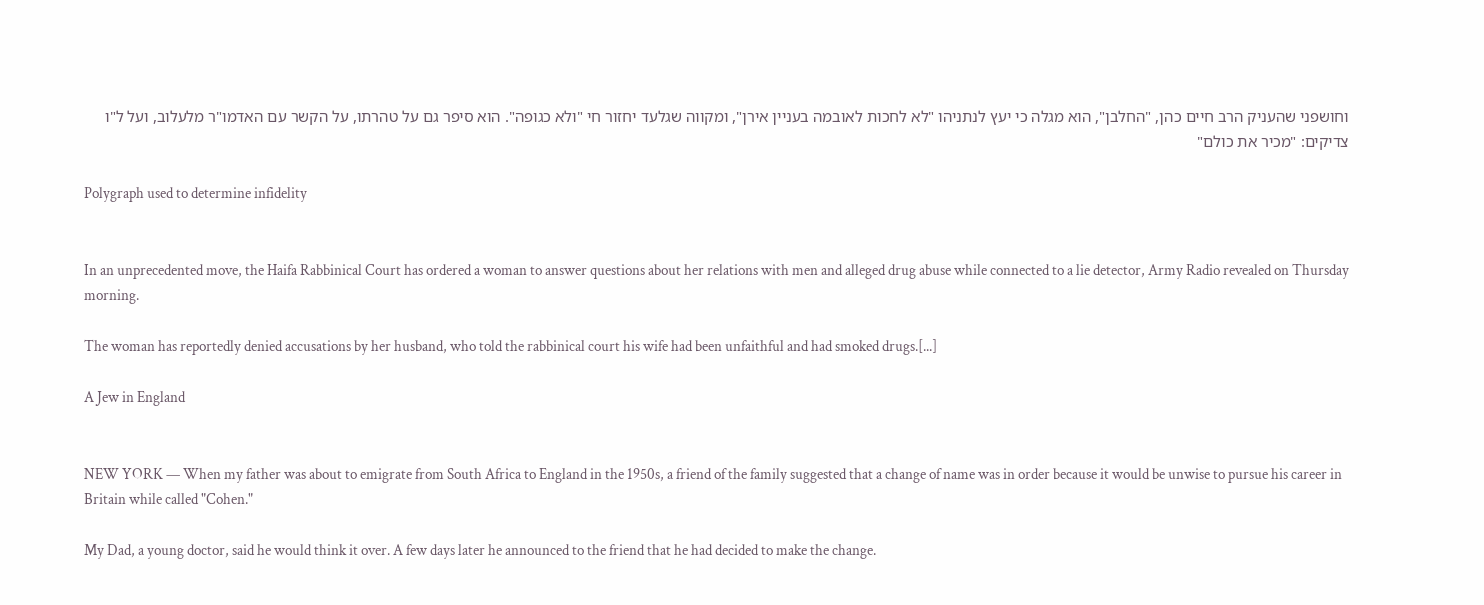וחושפני שהעניק הרב חיים כהן, "החלבן", הוא מגלה כי יעץ לנתניהו "לא לחכות לאובמה בעניין אירן", ומקווה שגלעד יחזור חי "ולא כגופה". הוא סיפר גם על טהרתו, על הקשר עם האדמו"ר מלעלוב, ועל ל"ו צדיקים: "מכיר את כולם"

Polygraph used to determine infidelity


In an unprecedented move, the Haifa Rabbinical Court has ordered a woman to answer questions about her relations with men and alleged drug abuse while connected to a lie detector, Army Radio revealed on Thursday morning.

The woman has reportedly denied accusations by her husband, who told the rabbinical court his wife had been unfaithful and had smoked drugs.[...]

A Jew in England


NEW YORK — When my father was about to emigrate from South Africa to England in the 1950s, a friend of the family suggested that a change of name was in order because it would be unwise to pursue his career in Britain while called "Cohen."

My Dad, a young doctor, said he would think it over. A few days later he announced to the friend that he had decided to make the change.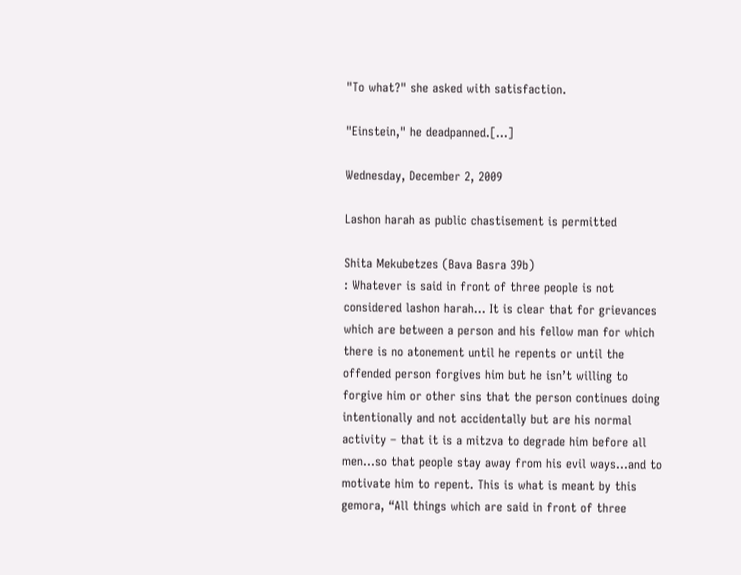"To what?" she asked with satisfaction.

"Einstein," he deadpanned.[...]

Wednesday, December 2, 2009

Lashon harah as public chastisement is permitted

Shita Mekubetzes (Bava Basra 39b)
: Whatever is said in front of three people is not considered lashon harah… It is clear that for grievances which are between a person and his fellow man for which there is no atonement until he repents or until the offended person forgives him but he isn’t willing to forgive him or other sins that the person continues doing intentionally and not accidentally but are his normal activity – that it is a mitzva to degrade him before all men…so that people stay away from his evil ways…and to motivate him to repent. This is what is meant by this gemora, “All things which are said in front of three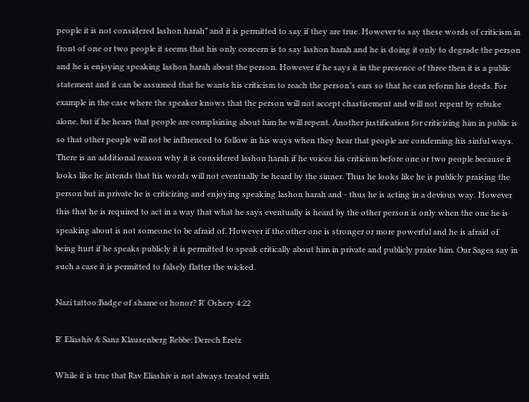people it is not considered lashon harah” and it is permitted to say if they are true. However to say these words of criticism in front of one or two people it seems that his only concern is to say lashon harah and he is doing it only to degrade the person and he is enjoying speaking lashon harah about the person. However if he says it in the presence of three then it is a public statement and it can be assumed that he wants his criticism to reach the person’s ears so that he can reform his deeds. For example in the case where the speaker knows that the person will not accept chastisement and will not repent by rebuke alone, but if he hears that people are complaining about him he will repent. Another justification for criticizing him in public is so that other people will not be influenced to follow in his ways when they hear that people are condeming his sinful ways. There is an additional reason why it is considered lashon harah if he voices his criticism before one or two people because it looks like he intends that his words will not eventually be heard by the sinner. Thus he looks like he is publicly praising the person but in private he is criticizing and enjoying speaking lashon harah and - thus he is acting in a devious way. However this that he is required to act in a way that what he says eventually is heard by the other person is only when the one he is speaking about is not someone to be afraid of. However if the other one is stronger or more powerful and he is afraid of being hurt if he speaks publicly it is permitted to speak critically about him in private and publicly praise him. Our Sages say in such a case it is permitted to falsely flatter the wicked.

Nazi tattoo:Badge of shame or honor? R' Oshery 4:22

R' Eliashiv & Sanz Klausenberg Rebbe: Derech Eretz

While it is true that Rav Eliashiv is not always treated with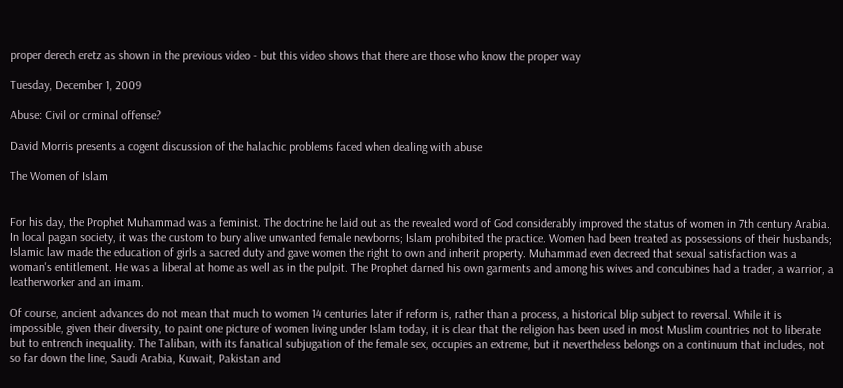proper derech eretz as shown in the previous video - but this video shows that there are those who know the proper way

Tuesday, December 1, 2009

Abuse: Civil or crminal offense?

David Morris presents a cogent discussion of the halachic problems faced when dealing with abuse

The Women of Islam


For his day, the Prophet Muhammad was a feminist. The doctrine he laid out as the revealed word of God considerably improved the status of women in 7th century Arabia. In local pagan society, it was the custom to bury alive unwanted female newborns; Islam prohibited the practice. Women had been treated as possessions of their husbands; Islamic law made the education of girls a sacred duty and gave women the right to own and inherit property. Muhammad even decreed that sexual satisfaction was a woman's entitlement. He was a liberal at home as well as in the pulpit. The Prophet darned his own garments and among his wives and concubines had a trader, a warrior, a leatherworker and an imam.

Of course, ancient advances do not mean that much to women 14 centuries later if reform is, rather than a process, a historical blip subject to reversal. While it is impossible, given their diversity, to paint one picture of women living under Islam today, it is clear that the religion has been used in most Muslim countries not to liberate but to entrench inequality. The Taliban, with its fanatical subjugation of the female sex, occupies an extreme, but it nevertheless belongs on a continuum that includes, not so far down the line, Saudi Arabia, Kuwait, Pakistan and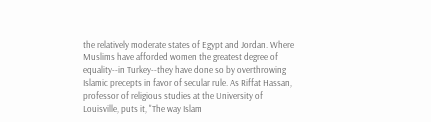the relatively moderate states of Egypt and Jordan. Where Muslims have afforded women the greatest degree of equality--in Turkey--they have done so by overthrowing Islamic precepts in favor of secular rule. As Riffat Hassan, professor of religious studies at the University of Louisville, puts it, "The way Islam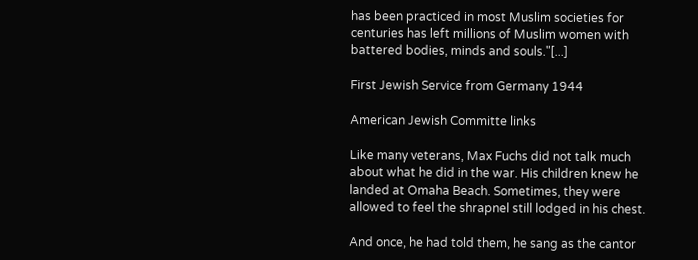has been practiced in most Muslim societies for centuries has left millions of Muslim women with battered bodies, minds and souls."[...]

First Jewish Service from Germany 1944

American Jewish Committe links

Like many veterans, Max Fuchs did not talk much about what he did in the war. His children knew he landed at Omaha Beach. Sometimes, they were allowed to feel the shrapnel still lodged in his chest.

And once, he had told them, he sang as the cantor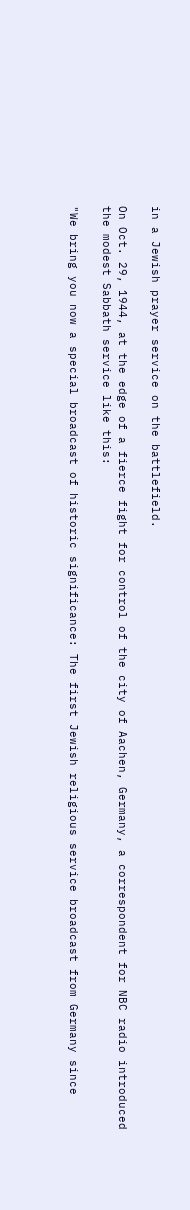in a Jewish prayer service on the battlefield.

On Oct. 29, 1944, at the edge of a fierce fight for control of the city of Aachen, Germany, a correspondent for NBC radio introduced the modest Sabbath service like this:

"We bring you now a special broadcast of historic significance: The first Jewish religious service broadcast from Germany since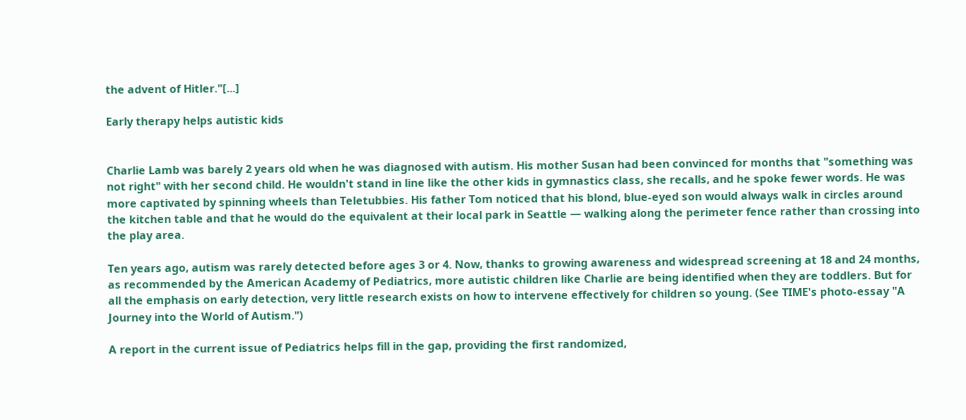the advent of Hitler."[...]

Early therapy helps autistic kids


Charlie Lamb was barely 2 years old when he was diagnosed with autism. His mother Susan had been convinced for months that "something was not right" with her second child. He wouldn't stand in line like the other kids in gymnastics class, she recalls, and he spoke fewer words. He was more captivated by spinning wheels than Teletubbies. His father Tom noticed that his blond, blue-eyed son would always walk in circles around the kitchen table and that he would do the equivalent at their local park in Seattle — walking along the perimeter fence rather than crossing into the play area.

Ten years ago, autism was rarely detected before ages 3 or 4. Now, thanks to growing awareness and widespread screening at 18 and 24 months, as recommended by the American Academy of Pediatrics, more autistic children like Charlie are being identified when they are toddlers. But for all the emphasis on early detection, very little research exists on how to intervene effectively for children so young. (See TIME's photo-essay "A Journey into the World of Autism.")

A report in the current issue of Pediatrics helps fill in the gap, providing the first randomized,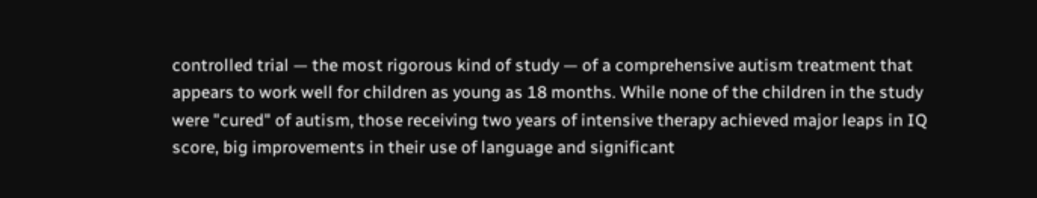controlled trial — the most rigorous kind of study — of a comprehensive autism treatment that appears to work well for children as young as 18 months. While none of the children in the study were "cured" of autism, those receiving two years of intensive therapy achieved major leaps in IQ score, big improvements in their use of language and significant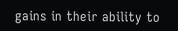gains in their ability to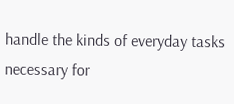handle the kinds of everyday tasks necessary for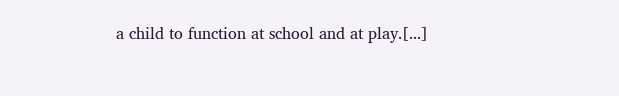a child to function at school and at play.[...]